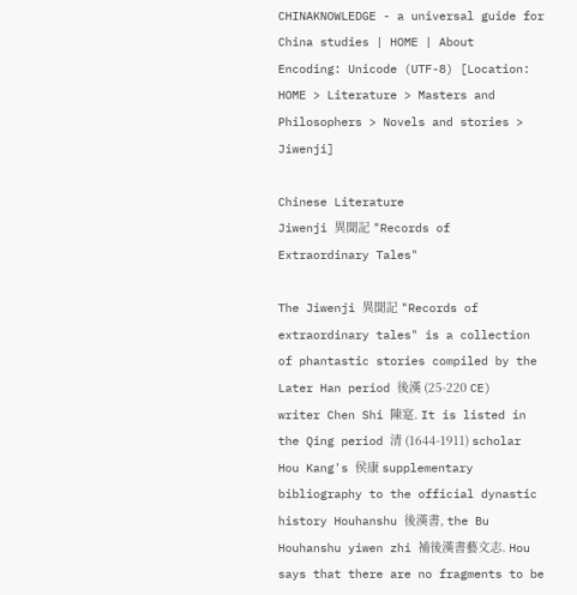CHINAKNOWLEDGE - a universal guide for China studies | HOME | About
Encoding: Unicode (UTF-8) [Location: HOME > Literature > Masters and Philosophers > Novels and stories > Jiwenji]

Chinese Literature
Jiwenji 異聞記 "Records of Extraordinary Tales"

The Jiwenji 異聞記 "Records of extraordinary tales" is a collection of phantastic stories compiled by the Later Han period 後漢 (25-220 CE) writer Chen Shi 陳寔. It is listed in the Qing period 清 (1644-1911) scholar Hou Kang's 侯康 supplementary bibliography to the official dynastic history Houhanshu 後漢書, the Bu Houhanshu yiwen zhi 補後漢書藝文志. Hou says that there are no fragments to be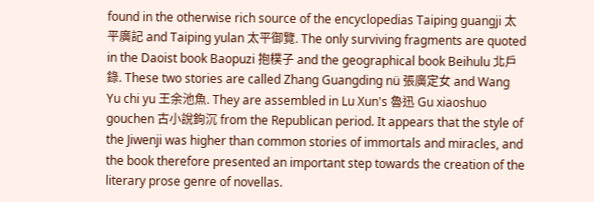found in the otherwise rich source of the encyclopedias Taiping guangji 太平廣記 and Taiping yulan 太平御覽. The only surviving fragments are quoted in the Daoist book Baopuzi 抱樸子 and the geographical book Beihulu 北戶錄. These two stories are called Zhang Guangding nü 張廣定女 and Wang Yu chi yu 王余池魚. They are assembled in Lu Xun's 魯迅 Gu xiaoshuo gouchen 古小說鉤沉 from the Republican period. It appears that the style of the Jiwenji was higher than common stories of immortals and miracles, and the book therefore presented an important step towards the creation of the literary prose genre of novellas.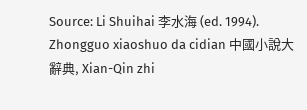Source: Li Shuihai 李水海 (ed. 1994). Zhongguo xiaoshuo da cidian 中國小說大辭典, Xian-Qin zhi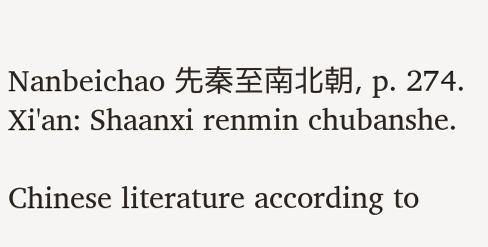Nanbeichao 先秦至南北朝, p. 274. Xi'an: Shaanxi renmin chubanshe.

Chinese literature according to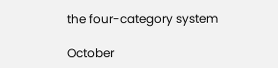the four-category system

October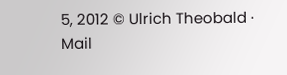5, 2012 © Ulrich Theobald · Mail